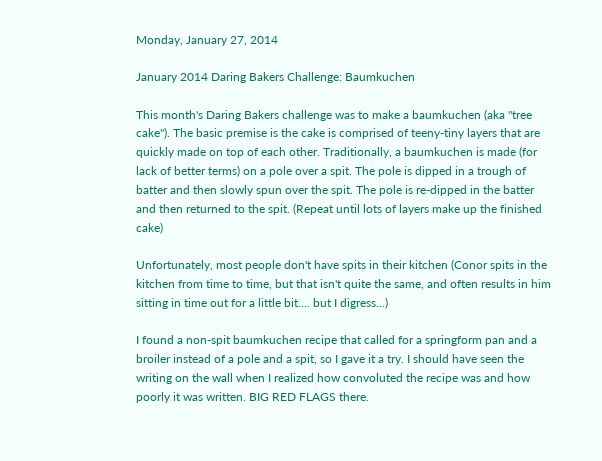Monday, January 27, 2014

January 2014 Daring Bakers Challenge: Baumkuchen

This month's Daring Bakers challenge was to make a baumkuchen (aka "tree cake"). The basic premise is the cake is comprised of teeny-tiny layers that are quickly made on top of each other. Traditionally, a baumkuchen is made (for lack of better terms) on a pole over a spit. The pole is dipped in a trough of batter and then slowly spun over the spit. The pole is re-dipped in the batter and then returned to the spit. (Repeat until lots of layers make up the finished cake)

Unfortunately, most people don't have spits in their kitchen (Conor spits in the kitchen from time to time, but that isn't quite the same, and often results in him sitting in time out for a little bit.... but I digress...)

I found a non-spit baumkuchen recipe that called for a springform pan and a broiler instead of a pole and a spit, so I gave it a try. I should have seen the writing on the wall when I realized how convoluted the recipe was and how poorly it was written. BIG RED FLAGS there.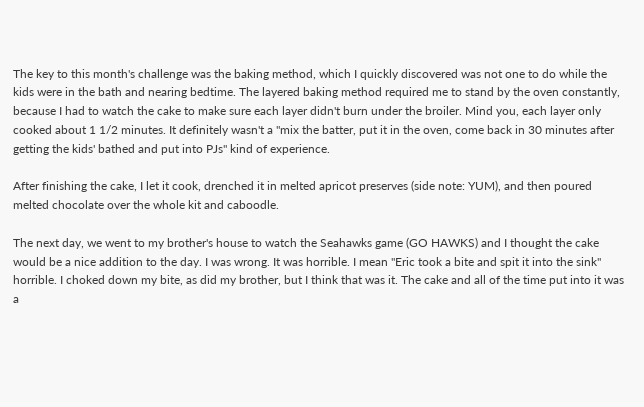The key to this month's challenge was the baking method, which I quickly discovered was not one to do while the kids were in the bath and nearing bedtime. The layered baking method required me to stand by the oven constantly, because I had to watch the cake to make sure each layer didn't burn under the broiler. Mind you, each layer only cooked about 1 1/2 minutes. It definitely wasn't a "mix the batter, put it in the oven, come back in 30 minutes after getting the kids' bathed and put into PJs" kind of experience.

After finishing the cake, I let it cook, drenched it in melted apricot preserves (side note: YUM), and then poured melted chocolate over the whole kit and caboodle.

The next day, we went to my brother's house to watch the Seahawks game (GO HAWKS) and I thought the cake would be a nice addition to the day. I was wrong. It was horrible. I mean "Eric took a bite and spit it into the sink" horrible. I choked down my bite, as did my brother, but I think that was it. The cake and all of the time put into it was a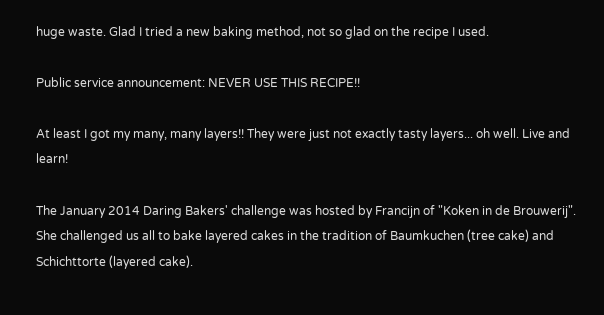huge waste. Glad I tried a new baking method, not so glad on the recipe I used.

Public service announcement: NEVER USE THIS RECIPE!!

At least I got my many, many layers!! They were just not exactly tasty layers... oh well. Live and learn!

The January 2014 Daring Bakers' challenge was hosted by Francijn of "Koken in de Brouwerij". She challenged us all to bake layered cakes in the tradition of Baumkuchen (tree cake) and Schichttorte (layered cake).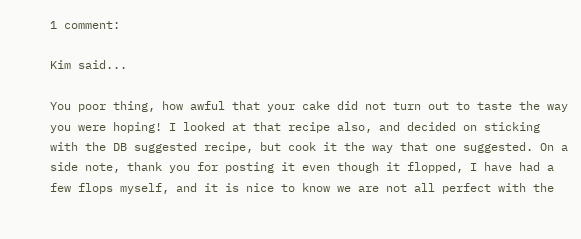1 comment:

Kim said...

You poor thing, how awful that your cake did not turn out to taste the way you were hoping! I looked at that recipe also, and decided on sticking with the DB suggested recipe, but cook it the way that one suggested. On a side note, thank you for posting it even though it flopped, I have had a few flops myself, and it is nice to know we are not all perfect with the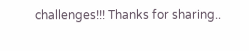challenges!!! Thanks for sharing..